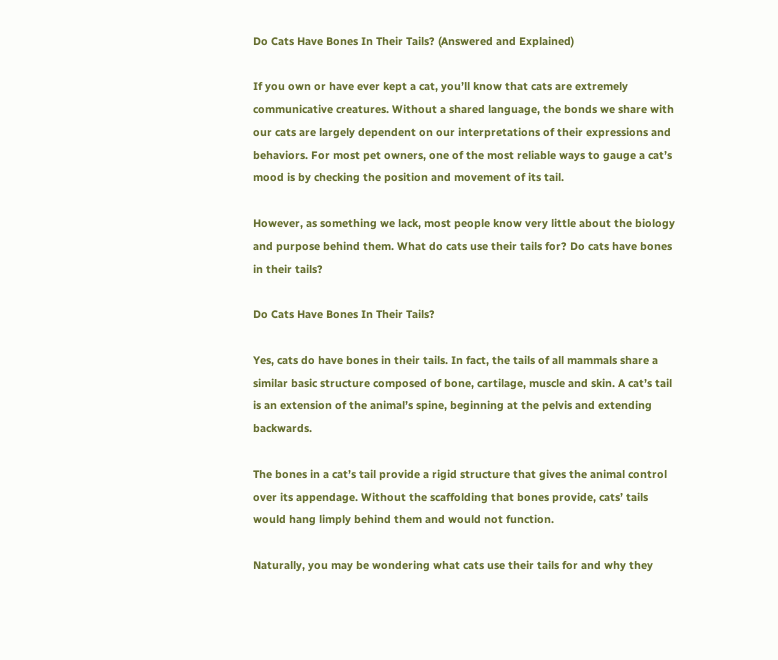Do Cats Have Bones In Their Tails? (Answered and Explained)

If you own or have ever kept a cat, you’ll know that cats are extremely communicative creatures. Without a shared language, the bonds we share with our cats are largely dependent on our interpretations of their expressions and behaviors. For most pet owners, one of the most reliable ways to gauge a cat’s mood is by checking the position and movement of its tail.

However, as something we lack, most people know very little about the biology and purpose behind them. What do cats use their tails for? Do cats have bones in their tails?

Do Cats Have Bones In Their Tails?

Yes, cats do have bones in their tails. In fact, the tails of all mammals share a similar basic structure composed of bone, cartilage, muscle and skin. A cat’s tail is an extension of the animal’s spine, beginning at the pelvis and extending backwards.

The bones in a cat’s tail provide a rigid structure that gives the animal control over its appendage. Without the scaffolding that bones provide, cats’ tails would hang limply behind them and would not function.

Naturally, you may be wondering what cats use their tails for and why they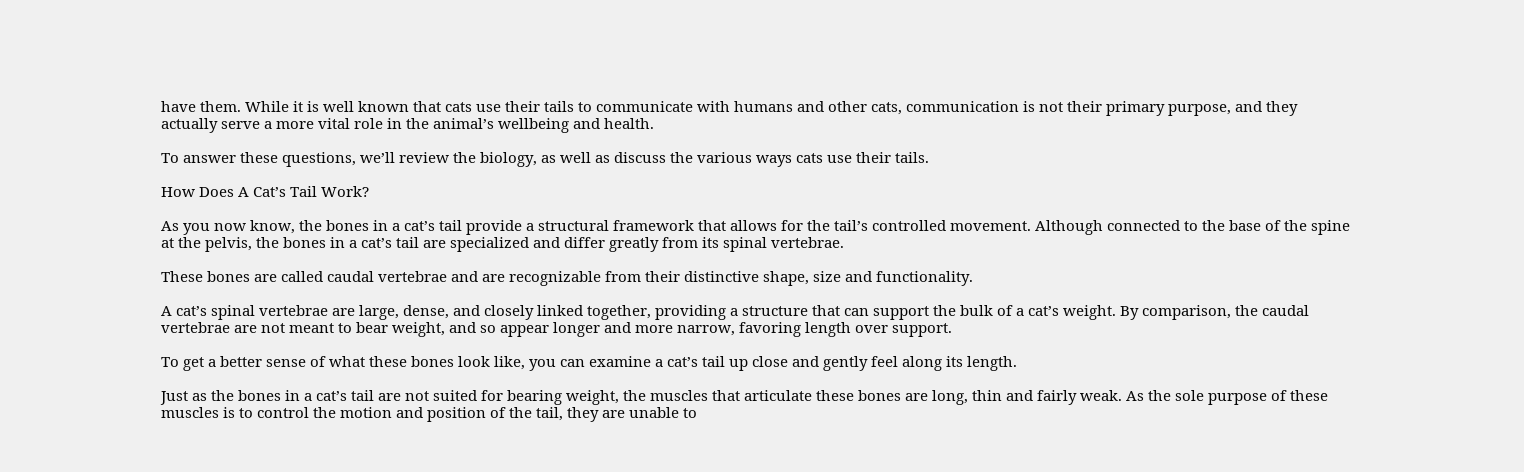have them. While it is well known that cats use their tails to communicate with humans and other cats, communication is not their primary purpose, and they actually serve a more vital role in the animal’s wellbeing and health.

To answer these questions, we’ll review the biology, as well as discuss the various ways cats use their tails.

How Does A Cat’s Tail Work?

As you now know, the bones in a cat’s tail provide a structural framework that allows for the tail’s controlled movement. Although connected to the base of the spine at the pelvis, the bones in a cat’s tail are specialized and differ greatly from its spinal vertebrae.

These bones are called caudal vertebrae and are recognizable from their distinctive shape, size and functionality.

A cat’s spinal vertebrae are large, dense, and closely linked together, providing a structure that can support the bulk of a cat’s weight. By comparison, the caudal vertebrae are not meant to bear weight, and so appear longer and more narrow, favoring length over support.

To get a better sense of what these bones look like, you can examine a cat’s tail up close and gently feel along its length.

Just as the bones in a cat’s tail are not suited for bearing weight, the muscles that articulate these bones are long, thin and fairly weak. As the sole purpose of these muscles is to control the motion and position of the tail, they are unable to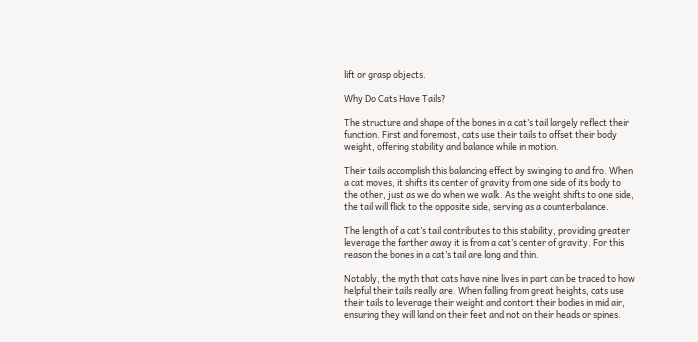lift or grasp objects.

Why Do Cats Have Tails?

The structure and shape of the bones in a cat’s tail largely reflect their function. First and foremost, cats use their tails to offset their body weight, offering stability and balance while in motion.

Their tails accomplish this balancing effect by swinging to and fro. When a cat moves, it shifts its center of gravity from one side of its body to the other, just as we do when we walk. As the weight shifts to one side, the tail will flick to the opposite side, serving as a counterbalance.

The length of a cat’s tail contributes to this stability, providing greater leverage the farther away it is from a cat’s center of gravity. For this reason the bones in a cat’s tail are long and thin.

Notably, the myth that cats have nine lives in part can be traced to how helpful their tails really are. When falling from great heights, cats use their tails to leverage their weight and contort their bodies in mid air, ensuring they will land on their feet and not on their heads or spines.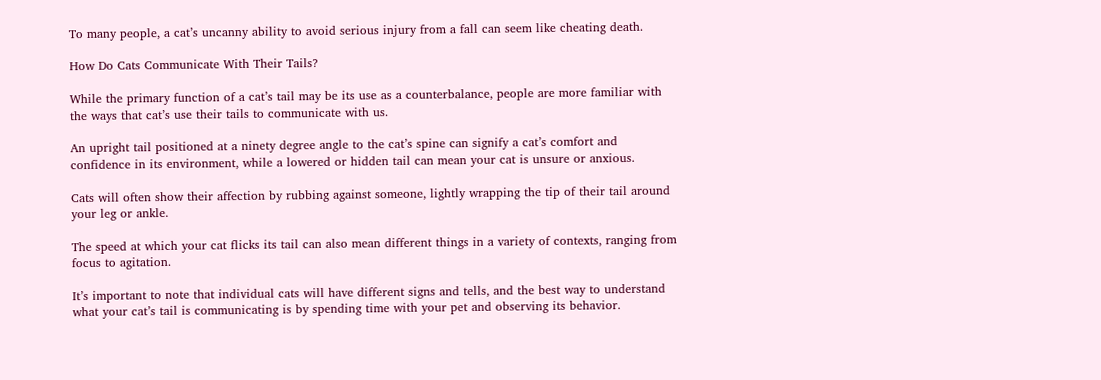To many people, a cat’s uncanny ability to avoid serious injury from a fall can seem like cheating death.

How Do Cats Communicate With Their Tails?

While the primary function of a cat’s tail may be its use as a counterbalance, people are more familiar with the ways that cat’s use their tails to communicate with us.

An upright tail positioned at a ninety degree angle to the cat’s spine can signify a cat’s comfort and confidence in its environment, while a lowered or hidden tail can mean your cat is unsure or anxious.

Cats will often show their affection by rubbing against someone, lightly wrapping the tip of their tail around your leg or ankle.

The speed at which your cat flicks its tail can also mean different things in a variety of contexts, ranging from focus to agitation.

It’s important to note that individual cats will have different signs and tells, and the best way to understand what your cat’s tail is communicating is by spending time with your pet and observing its behavior.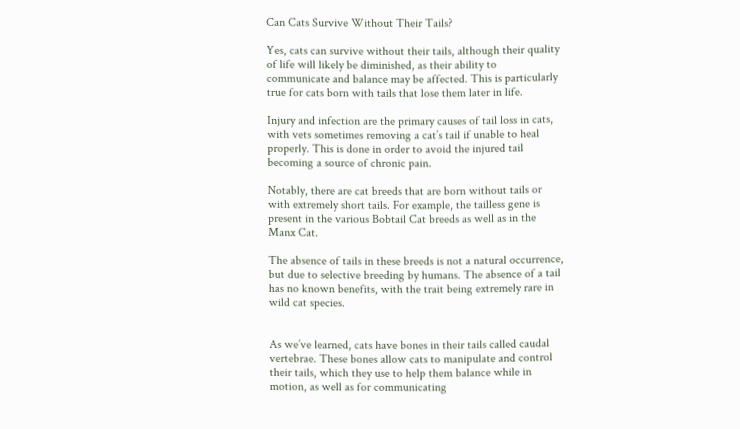Can Cats Survive Without Their Tails?

Yes, cats can survive without their tails, although their quality of life will likely be diminished, as their ability to communicate and balance may be affected. This is particularly true for cats born with tails that lose them later in life.

Injury and infection are the primary causes of tail loss in cats, with vets sometimes removing a cat’s tail if unable to heal properly. This is done in order to avoid the injured tail becoming a source of chronic pain.

Notably, there are cat breeds that are born without tails or with extremely short tails. For example, the tailless gene is present in the various Bobtail Cat breeds as well as in the Manx Cat.

The absence of tails in these breeds is not a natural occurrence, but due to selective breeding by humans. The absence of a tail has no known benefits, with the trait being extremely rare in wild cat species.


As we’ve learned, cats have bones in their tails called caudal vertebrae. These bones allow cats to manipulate and control their tails, which they use to help them balance while in motion, as well as for communicating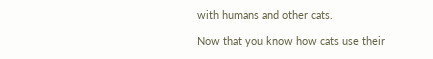with humans and other cats.

Now that you know how cats use their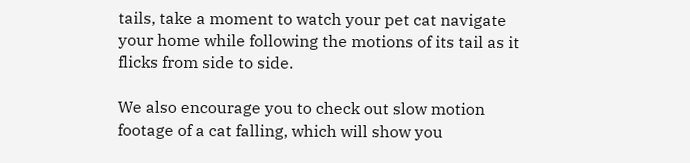tails, take a moment to watch your pet cat navigate your home while following the motions of its tail as it flicks from side to side.

We also encourage you to check out slow motion footage of a cat falling, which will show you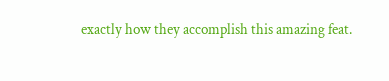exactly how they accomplish this amazing feat.